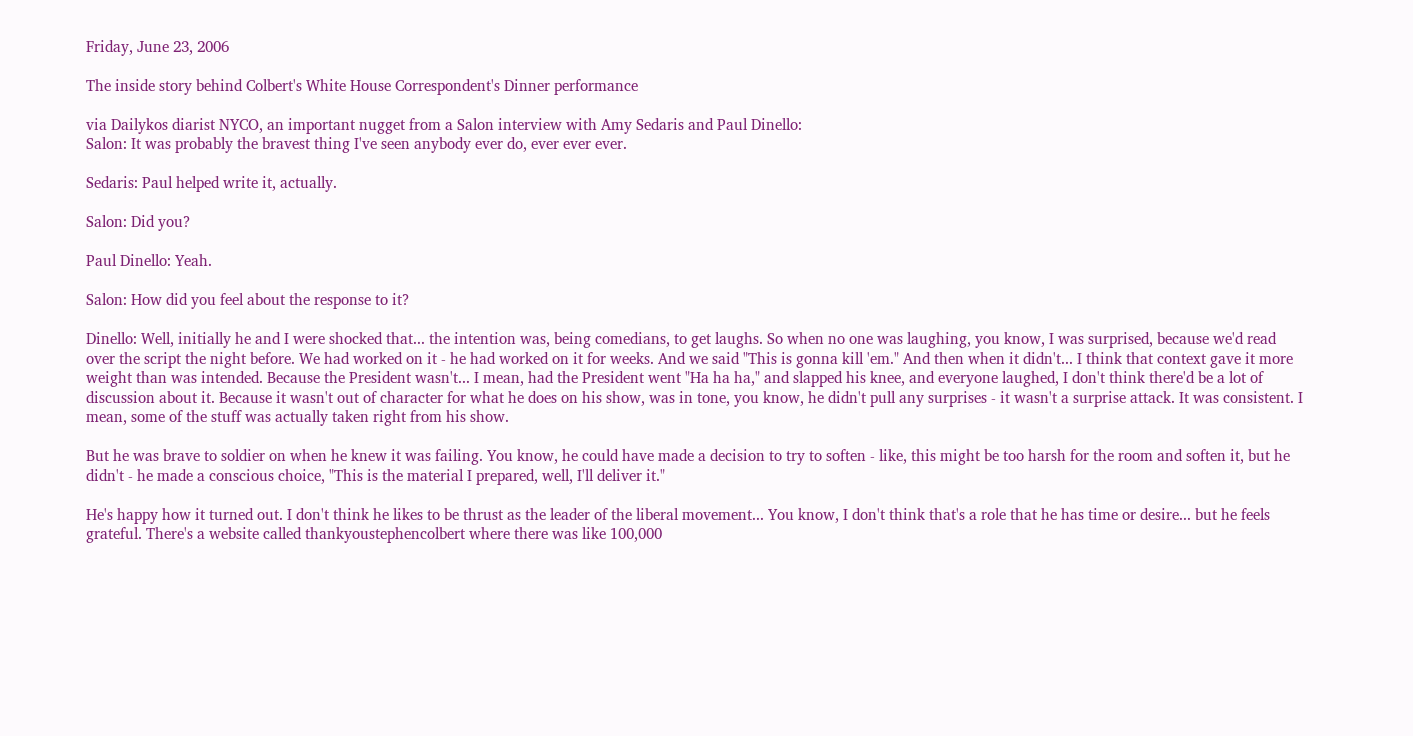Friday, June 23, 2006

The inside story behind Colbert's White House Correspondent's Dinner performance

via Dailykos diarist NYCO, an important nugget from a Salon interview with Amy Sedaris and Paul Dinello:
Salon: It was probably the bravest thing I've seen anybody ever do, ever ever ever.

Sedaris: Paul helped write it, actually.

Salon: Did you?

Paul Dinello: Yeah.

Salon: How did you feel about the response to it?

Dinello: Well, initially he and I were shocked that... the intention was, being comedians, to get laughs. So when no one was laughing, you know, I was surprised, because we'd read over the script the night before. We had worked on it - he had worked on it for weeks. And we said "This is gonna kill 'em." And then when it didn't... I think that context gave it more weight than was intended. Because the President wasn't... I mean, had the President went "Ha ha ha," and slapped his knee, and everyone laughed, I don't think there'd be a lot of discussion about it. Because it wasn't out of character for what he does on his show, was in tone, you know, he didn't pull any surprises - it wasn't a surprise attack. It was consistent. I mean, some of the stuff was actually taken right from his show.

But he was brave to soldier on when he knew it was failing. You know, he could have made a decision to try to soften - like, this might be too harsh for the room and soften it, but he didn't - he made a conscious choice, "This is the material I prepared, well, I'll deliver it."

He's happy how it turned out. I don't think he likes to be thrust as the leader of the liberal movement... You know, I don't think that's a role that he has time or desire... but he feels grateful. There's a website called thankyoustephencolbert where there was like 100,000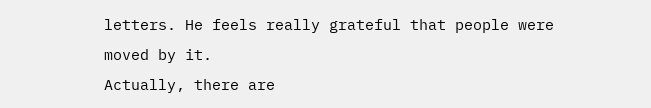letters. He feels really grateful that people were moved by it.
Actually, there are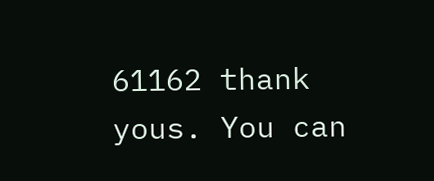61162 thank yous. You can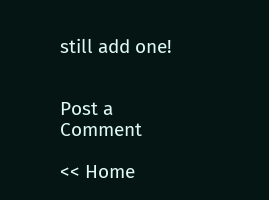still add one!


Post a Comment

<< Home